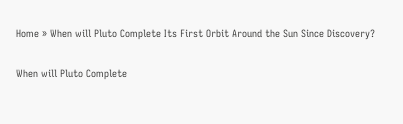Home » When will Pluto Complete Its First Orbit Around the Sun Since Discovery?

When will Pluto Complete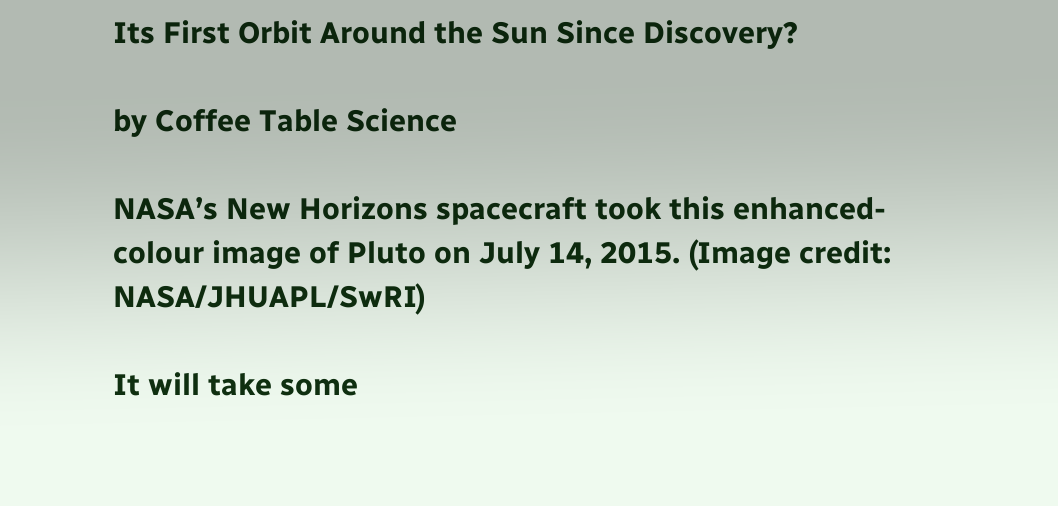Its First Orbit Around the Sun Since Discovery?

by Coffee Table Science

NASA’s New Horizons spacecraft took this enhanced-colour image of Pluto on July 14, 2015. (Image credit: NASA/JHUAPL/SwRI)

It will take some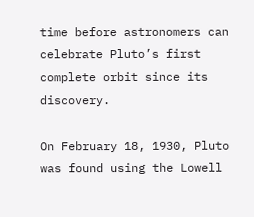time before astronomers can celebrate Pluto’s first complete orbit since its discovery.

On February 18, 1930, Pluto was found using the Lowell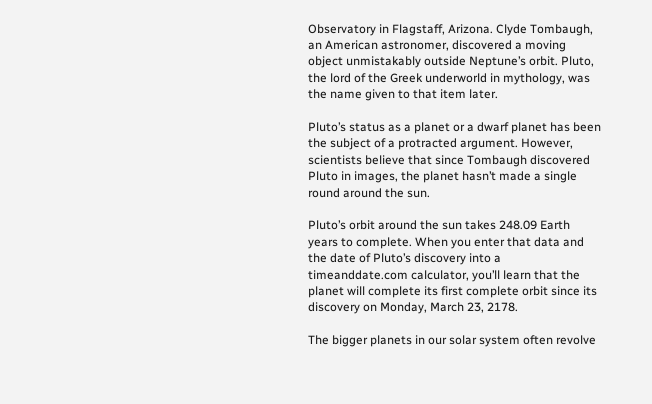Observatory in Flagstaff, Arizona. Clyde Tombaugh, an American astronomer, discovered a moving object unmistakably outside Neptune’s orbit. Pluto, the lord of the Greek underworld in mythology, was the name given to that item later.

Pluto’s status as a planet or a dwarf planet has been the subject of a protracted argument. However, scientists believe that since Tombaugh discovered Pluto in images, the planet hasn’t made a single round around the sun.

Pluto’s orbit around the sun takes 248.09 Earth years to complete. When you enter that data and the date of Pluto’s discovery into a timeanddate.com calculator, you’ll learn that the planet will complete its first complete orbit since its discovery on Monday, March 23, 2178.

The bigger planets in our solar system often revolve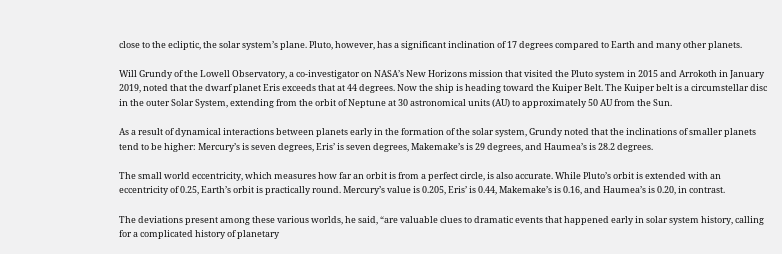close to the ecliptic, the solar system’s plane. Pluto, however, has a significant inclination of 17 degrees compared to Earth and many other planets.

Will Grundy of the Lowell Observatory, a co-investigator on NASA’s New Horizons mission that visited the Pluto system in 2015 and Arrokoth in January 2019, noted that the dwarf planet Eris exceeds that at 44 degrees. Now the ship is heading toward the Kuiper Belt. The Kuiper belt is a circumstellar disc in the outer Solar System, extending from the orbit of Neptune at 30 astronomical units (AU) to approximately 50 AU from the Sun.

As a result of dynamical interactions between planets early in the formation of the solar system, Grundy noted that the inclinations of smaller planets tend to be higher: Mercury’s is seven degrees, Eris’ is seven degrees, Makemake’s is 29 degrees, and Haumea’s is 28.2 degrees.

The small world eccentricity, which measures how far an orbit is from a perfect circle, is also accurate. While Pluto’s orbit is extended with an eccentricity of 0.25, Earth’s orbit is practically round. Mercury’s value is 0.205, Eris’ is 0.44, Makemake’s is 0.16, and Haumea’s is 0.20, in contrast.

The deviations present among these various worlds, he said, “are valuable clues to dramatic events that happened early in solar system history, calling for a complicated history of planetary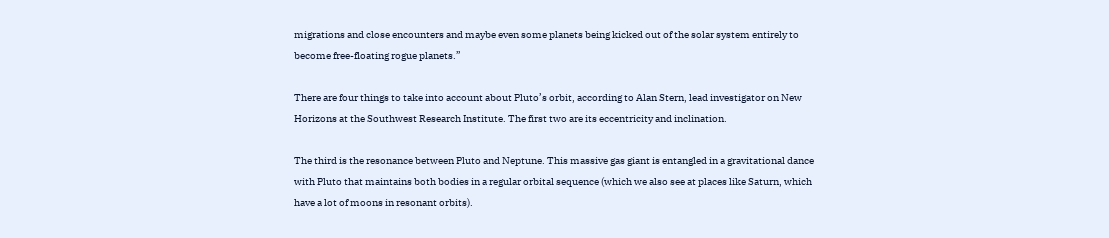migrations and close encounters and maybe even some planets being kicked out of the solar system entirely to become free-floating rogue planets.”

There are four things to take into account about Pluto’s orbit, according to Alan Stern, lead investigator on New Horizons at the Southwest Research Institute. The first two are its eccentricity and inclination.

The third is the resonance between Pluto and Neptune. This massive gas giant is entangled in a gravitational dance with Pluto that maintains both bodies in a regular orbital sequence (which we also see at places like Saturn, which have a lot of moons in resonant orbits).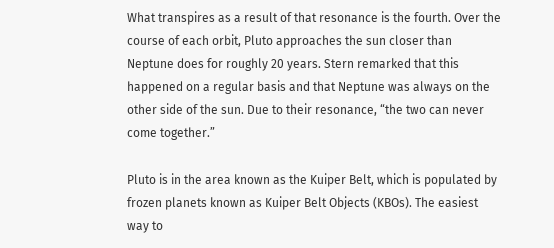What transpires as a result of that resonance is the fourth. Over the course of each orbit, Pluto approaches the sun closer than Neptune does for roughly 20 years. Stern remarked that this happened on a regular basis and that Neptune was always on the other side of the sun. Due to their resonance, “the two can never come together.”

Pluto is in the area known as the Kuiper Belt, which is populated by frozen planets known as Kuiper Belt Objects (KBOs). The easiest way to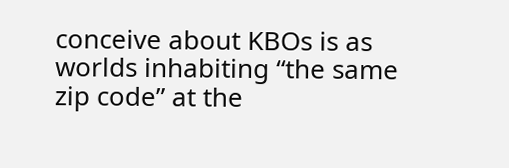conceive about KBOs is as worlds inhabiting “the same zip code” at the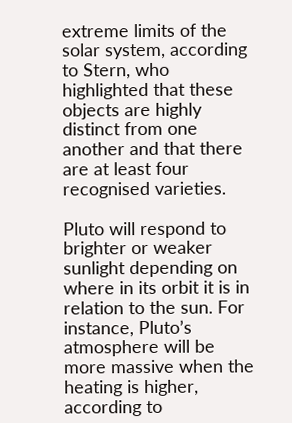extreme limits of the solar system, according to Stern, who highlighted that these objects are highly distinct from one another and that there are at least four recognised varieties.

Pluto will respond to brighter or weaker sunlight depending on where in its orbit it is in relation to the sun. For instance, Pluto’s atmosphere will be more massive when the heating is higher, according to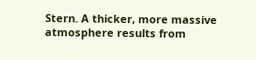Stern. A thicker, more massive atmosphere results from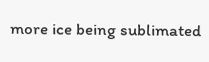more ice being sublimated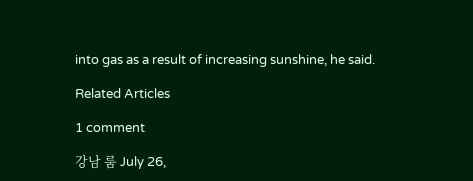into gas as a result of increasing sunshine, he said.

Related Articles

1 comment

강남 룸 July 26,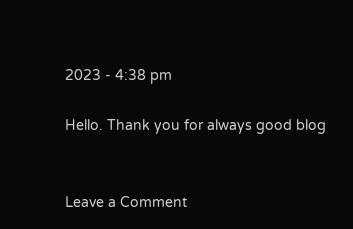2023 - 4:38 pm

Hello. Thank you for always good blog


Leave a Comment